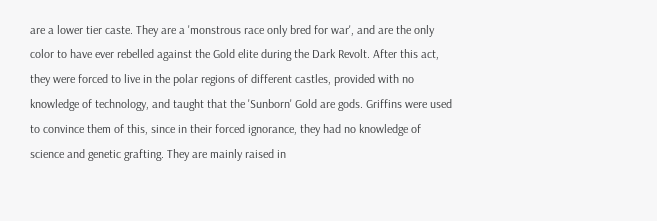are a lower tier caste. They are a 'monstrous race only bred for war', and are the only color to have ever rebelled against the Gold elite during the Dark Revolt. After this act, they were forced to live in the polar regions of different castles, provided with no knowledge of technology, and taught that the 'Sunborn' Gold are gods. Griffins were used to convince them of this, since in their forced ignorance, they had no knowledge of science and genetic grafting. They are mainly raised in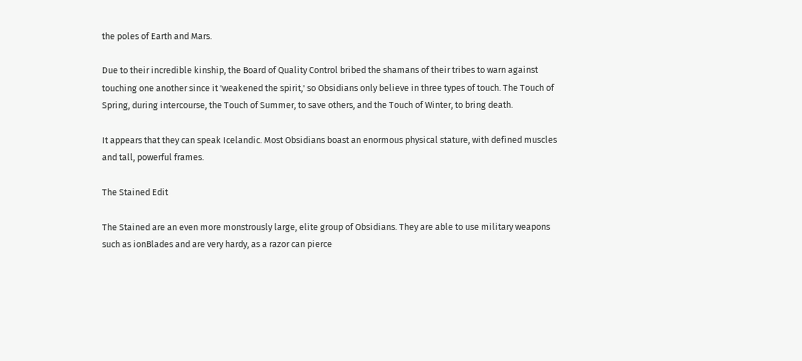the poles of Earth and Mars.

Due to their incredible kinship, the Board of Quality Control bribed the shamans of their tribes to warn against touching one another since it 'weakened the spirit,' so Obsidians only believe in three types of touch. The Touch of Spring, during intercourse, the Touch of Summer, to save others, and the Touch of Winter, to bring death.

It appears that they can speak Icelandic. Most Obsidians boast an enormous physical stature, with defined muscles and tall, powerful frames.

The Stained Edit

The Stained are an even more monstrously large, elite group of Obsidians. They are able to use military weapons such as ionBlades and are very hardy, as a razor can pierce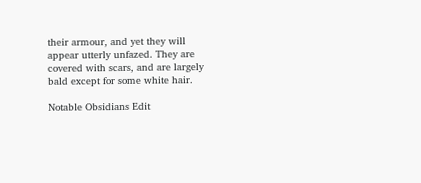their armour, and yet they will appear utterly unfazed. They are covered with scars, and are largely bald except for some white hair.

Notable Obsidians Edit